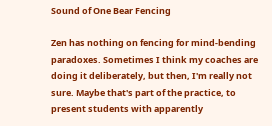Sound of One Bear Fencing

Zen has nothing on fencing for mind-bending paradoxes. Sometimes I think my coaches are doing it deliberately, but then, I'm really not sure. Maybe that's part of the practice, to present students with apparently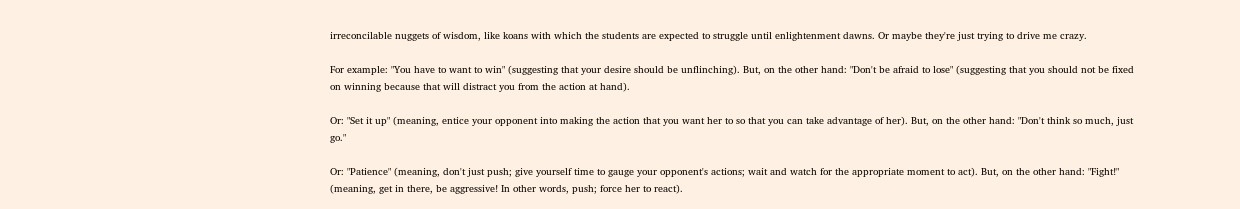irreconcilable nuggets of wisdom, like koans with which the students are expected to struggle until enlightenment dawns. Or maybe they're just trying to drive me crazy.

For example: "You have to want to win" (suggesting that your desire should be unflinching). But, on the other hand: "Don't be afraid to lose" (suggesting that you should not be fixed on winning because that will distract you from the action at hand).

Or: "Set it up" (meaning, entice your opponent into making the action that you want her to so that you can take advantage of her). But, on the other hand: "Don't think so much, just go."

Or: "Patience" (meaning, don't just push; give yourself time to gauge your opponent's actions; wait and watch for the appropriate moment to act). But, on the other hand: "Fight!" (meaning, get in there, be aggressive! In other words, push; force her to react).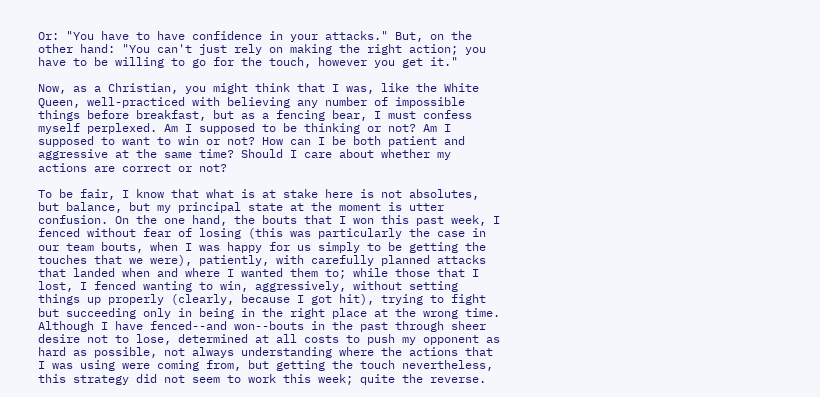Or: "You have to have confidence in your attacks." But, on the other hand: "You can't just rely on making the right action; you have to be willing to go for the touch, however you get it."

Now, as a Christian, you might think that I was, like the White Queen, well-practiced with believing any number of impossible things before breakfast, but as a fencing bear, I must confess myself perplexed. Am I supposed to be thinking or not? Am I supposed to want to win or not? How can I be both patient and aggressive at the same time? Should I care about whether my actions are correct or not?

To be fair, I know that what is at stake here is not absolutes, but balance, but my principal state at the moment is utter confusion. On the one hand, the bouts that I won this past week, I fenced without fear of losing (this was particularly the case in our team bouts, when I was happy for us simply to be getting the touches that we were), patiently, with carefully planned attacks that landed when and where I wanted them to; while those that I lost, I fenced wanting to win, aggressively, without setting things up properly (clearly, because I got hit), trying to fight but succeeding only in being in the right place at the wrong time. Although I have fenced--and won--bouts in the past through sheer desire not to lose, determined at all costs to push my opponent as hard as possible, not always understanding where the actions that I was using were coming from, but getting the touch nevertheless, this strategy did not seem to work this week; quite the reverse.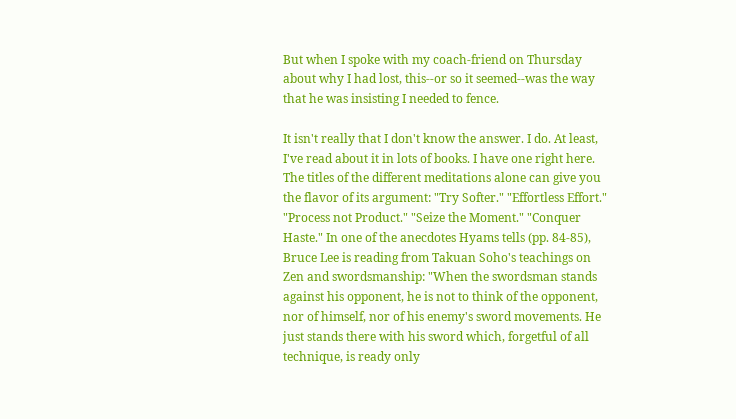But when I spoke with my coach-friend on Thursday about why I had lost, this--or so it seemed--was the way that he was insisting I needed to fence.

It isn't really that I don't know the answer. I do. At least, I've read about it in lots of books. I have one right here. The titles of the different meditations alone can give you the flavor of its argument: "Try Softer." "Effortless Effort." "Process not Product." "Seize the Moment." "Conquer Haste." In one of the anecdotes Hyams tells (pp. 84-85), Bruce Lee is reading from Takuan Soho's teachings on Zen and swordsmanship: "When the swordsman stands against his opponent, he is not to think of the opponent, nor of himself, nor of his enemy's sword movements. He just stands there with his sword which, forgetful of all technique, is ready only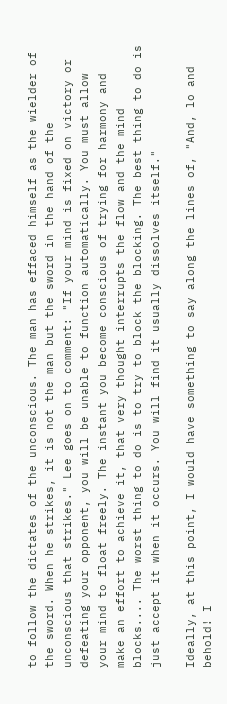to follow the dictates of the unconscious. The man has effaced himself as the wielder of the sword. When he strikes, it is not the man but the sword in the hand of the unconscious that strikes." Lee goes on to comment: "If your mind is fixed on victory or defeating your opponent, you will be unable to function automatically. You must allow your mind to float freely. The instant you become conscious of trying for harmony and make an effort to achieve it, that very thought interrupts the flow and the mind blocks.... The worst thing to do is to try to block the blocking. The best thing to do is just accept it when it occurs. You will find it usually dissolves itself."

Ideally, at this point, I would have something to say along the lines of, "And, lo and behold! I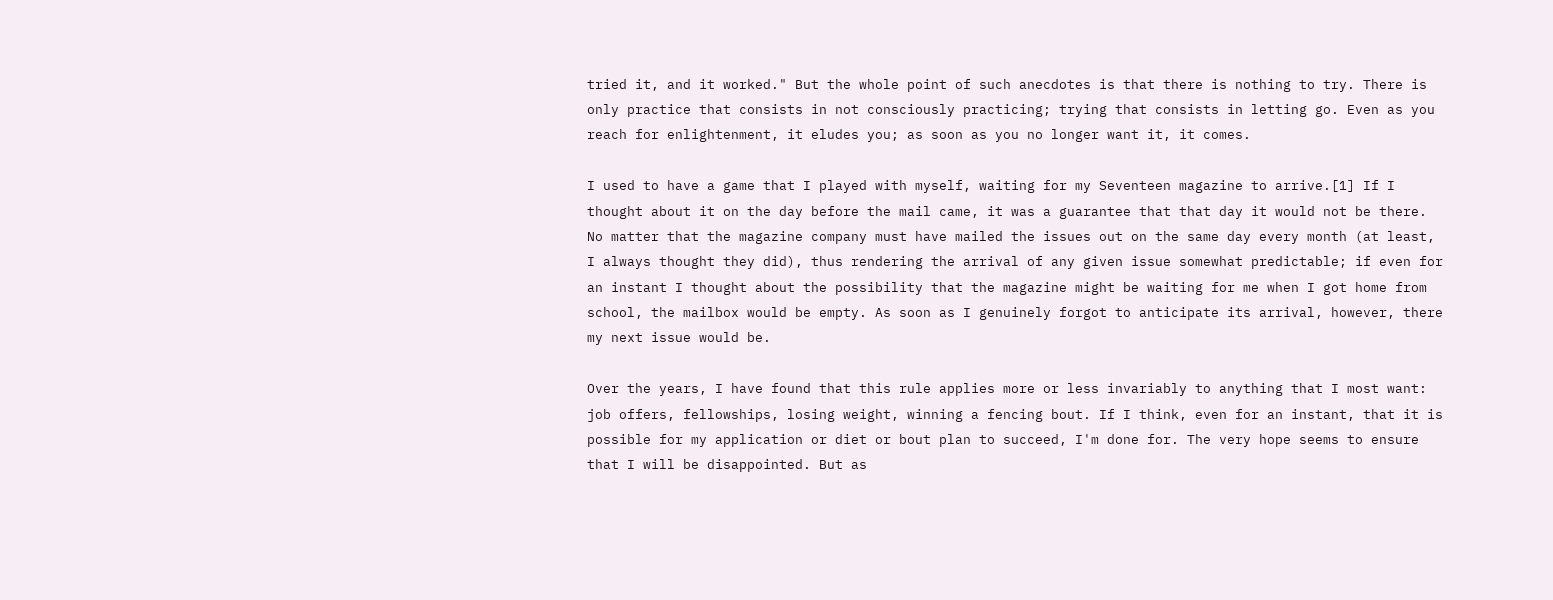tried it, and it worked." But the whole point of such anecdotes is that there is nothing to try. There is only practice that consists in not consciously practicing; trying that consists in letting go. Even as you reach for enlightenment, it eludes you; as soon as you no longer want it, it comes.

I used to have a game that I played with myself, waiting for my Seventeen magazine to arrive.[1] If I thought about it on the day before the mail came, it was a guarantee that that day it would not be there. No matter that the magazine company must have mailed the issues out on the same day every month (at least, I always thought they did), thus rendering the arrival of any given issue somewhat predictable; if even for an instant I thought about the possibility that the magazine might be waiting for me when I got home from school, the mailbox would be empty. As soon as I genuinely forgot to anticipate its arrival, however, there my next issue would be.

Over the years, I have found that this rule applies more or less invariably to anything that I most want: job offers, fellowships, losing weight, winning a fencing bout. If I think, even for an instant, that it is possible for my application or diet or bout plan to succeed, I'm done for. The very hope seems to ensure that I will be disappointed. But as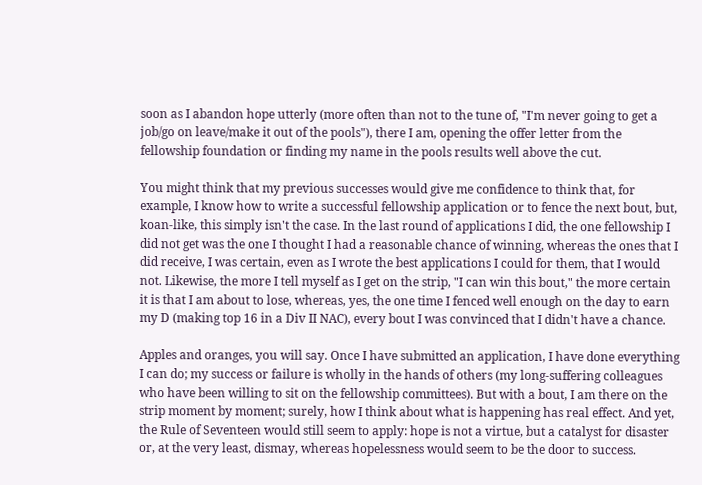soon as I abandon hope utterly (more often than not to the tune of, "I'm never going to get a job/go on leave/make it out of the pools"), there I am, opening the offer letter from the fellowship foundation or finding my name in the pools results well above the cut.

You might think that my previous successes would give me confidence to think that, for example, I know how to write a successful fellowship application or to fence the next bout, but, koan-like, this simply isn't the case. In the last round of applications I did, the one fellowship I did not get was the one I thought I had a reasonable chance of winning, whereas the ones that I did receive, I was certain, even as I wrote the best applications I could for them, that I would not. Likewise, the more I tell myself as I get on the strip, "I can win this bout," the more certain it is that I am about to lose, whereas, yes, the one time I fenced well enough on the day to earn my D (making top 16 in a Div II NAC), every bout I was convinced that I didn't have a chance.

Apples and oranges, you will say. Once I have submitted an application, I have done everything I can do; my success or failure is wholly in the hands of others (my long-suffering colleagues who have been willing to sit on the fellowship committees). But with a bout, I am there on the strip moment by moment; surely, how I think about what is happening has real effect. And yet, the Rule of Seventeen would still seem to apply: hope is not a virtue, but a catalyst for disaster or, at the very least, dismay, whereas hopelessness would seem to be the door to success.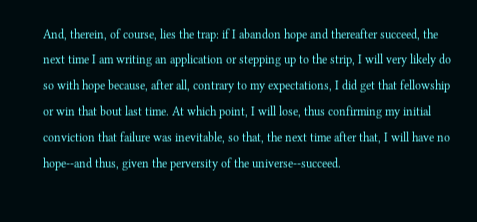And, therein, of course, lies the trap: if I abandon hope and thereafter succeed, the next time I am writing an application or stepping up to the strip, I will very likely do so with hope because, after all, contrary to my expectations, I did get that fellowship or win that bout last time. At which point, I will lose, thus confirming my initial conviction that failure was inevitable, so that, the next time after that, I will have no hope--and thus, given the perversity of the universe--succeed.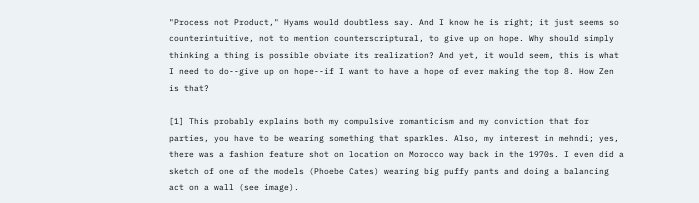"Process not Product," Hyams would doubtless say. And I know he is right; it just seems so counterintuitive, not to mention counterscriptural, to give up on hope. Why should simply thinking a thing is possible obviate its realization? And yet, it would seem, this is what I need to do--give up on hope--if I want to have a hope of ever making the top 8. How Zen is that?

[1] This probably explains both my compulsive romanticism and my conviction that for parties, you have to be wearing something that sparkles. Also, my interest in mehndi; yes, there was a fashion feature shot on location on Morocco way back in the 1970s. I even did a sketch of one of the models (Phoebe Cates) wearing big puffy pants and doing a balancing act on a wall (see image).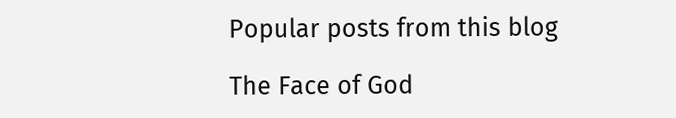Popular posts from this blog

The Face of God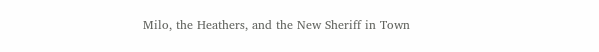Milo, the Heathers, and the New Sheriff in Town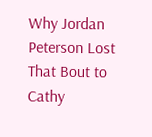Why Jordan Peterson Lost That Bout to Cathy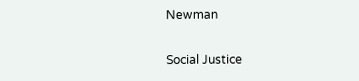Newman

Social Justice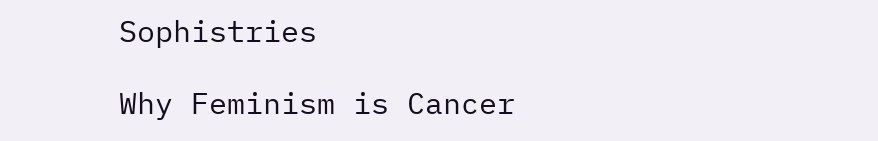Sophistries

Why Feminism is Cancer